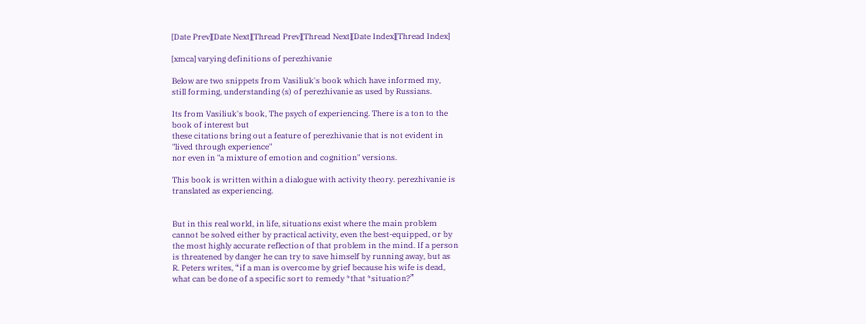[Date Prev][Date Next][Thread Prev][Thread Next][Date Index][Thread Index]

[xmca] varying definitions of perezhivanie

Below are two snippets from Vasiliuk's book which have informed my,
still forming, understanding (s) of perezhivanie as used by Russians.

Its from Vasiliuk's book, The psych of experiencing. There is a ton to the
book of interest but
these citations bring out a feature of perezhivanie that is not evident in
"lived through experience"
nor even in "a mixture of emotion and cognition" versions.

This book is written within a dialogue with activity theory. perezhivanie is
translated as experiencing.


But in this real world, in life, situations exist where the main problem
cannot be solved either by practical activity, even the best-equipped, or by
the most highly accurate reflection of that problem in the mind. If a person
is threatened by danger he can try to save himself by running away, but as
R. Peters writes, “if a man is overcome by grief because his wife is dead,
what can be done of a specific sort to remedy *that *situation?”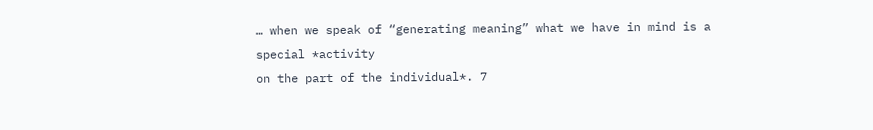… when we speak of “generating meaning” what we have in mind is a
special *activity
on the part of the individual*. 7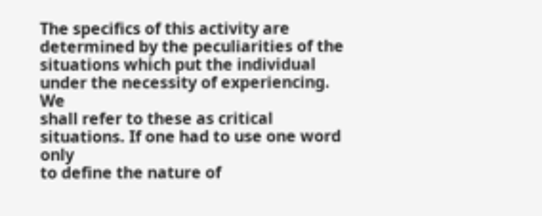The specifics of this activity are determined by the peculiarities of the
situations which put the individual under the necessity of experiencing. We
shall refer to these as critical situations. If one had to use one word only
to define the nature of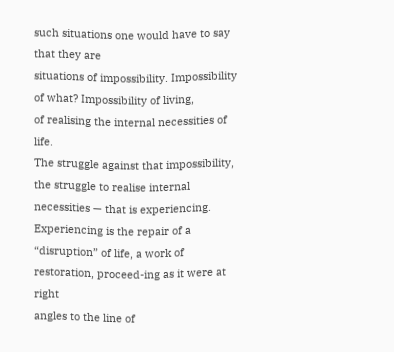such situations one would have to say that they are
situations of impossibility. Impossibility of what? Impossibility of living,
of realising the internal necessities of life.
The struggle against that impossibility, the struggle to realise internal
necessities — that is experiencing. Experiencing is the repair of a
“disruption” of life, a work of restoration, proceed-ing as it were at right
angles to the line of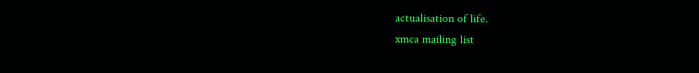actualisation of life.
xmca mailing list